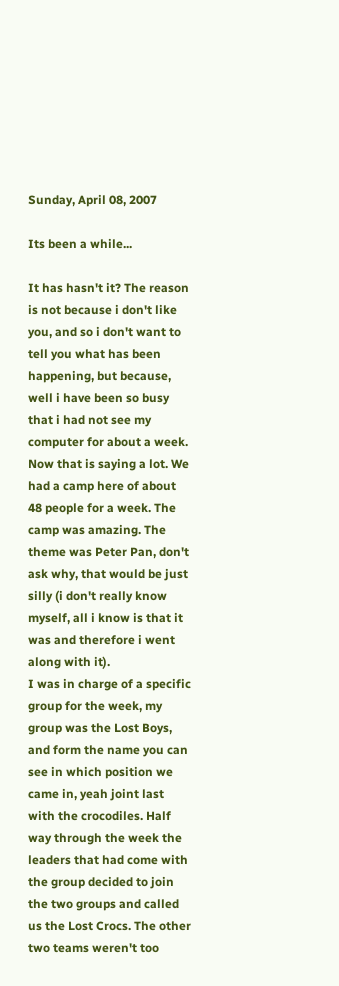Sunday, April 08, 2007

Its been a while...

It has hasn't it? The reason is not because i don't like you, and so i don't want to tell you what has been happening, but because, well i have been so busy that i had not see my computer for about a week. Now that is saying a lot. We had a camp here of about 48 people for a week. The camp was amazing. The theme was Peter Pan, don't ask why, that would be just silly (i don't really know myself, all i know is that it was and therefore i went along with it).
I was in charge of a specific group for the week, my group was the Lost Boys, and form the name you can see in which position we came in, yeah joint last with the crocodiles. Half way through the week the leaders that had come with the group decided to join the two groups and called us the Lost Crocs. The other two teams weren't too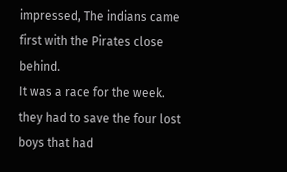impressed, The indians came first with the Pirates close behind.
It was a race for the week. they had to save the four lost boys that had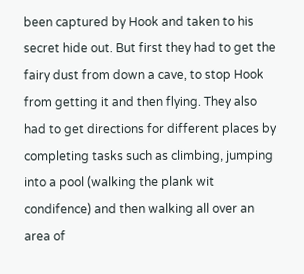been captured by Hook and taken to his secret hide out. But first they had to get the fairy dust from down a cave, to stop Hook from getting it and then flying. They also had to get directions for different places by completing tasks such as climbing, jumping into a pool (walking the plank wit condifence) and then walking all over an area of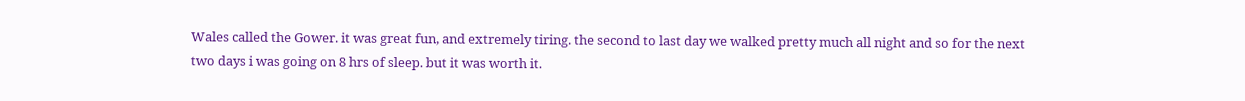Wales called the Gower. it was great fun, and extremely tiring. the second to last day we walked pretty much all night and so for the next two days i was going on 8 hrs of sleep. but it was worth it.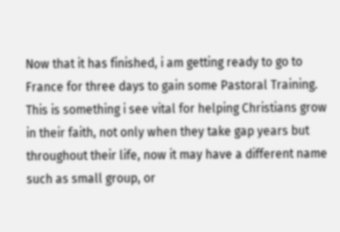Now that it has finished, i am getting ready to go to France for three days to gain some Pastoral Training. This is something i see vital for helping Christians grow in their faith, not only when they take gap years but throughout their life, now it may have a different name such as small group, or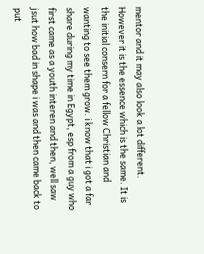mentor and it may also look a lot different. However it is the essence which is the same. It is the initial consern for a fellow Christian and wanting to see them grow. i know that i got a far share during my time in Egypt, esp from a guy who first came as a youth interen and then, well saw jsut how bad in shape i was and then came back to put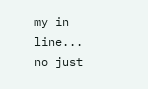my in line... no just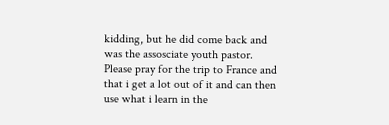kidding, but he did come back and was the assosciate youth pastor.
Please pray for the trip to France and that i get a lot out of it and can then use what i learn in the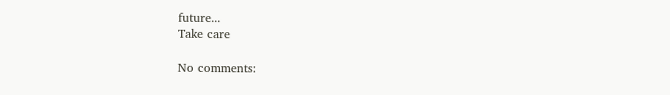future...
Take care

No comments: